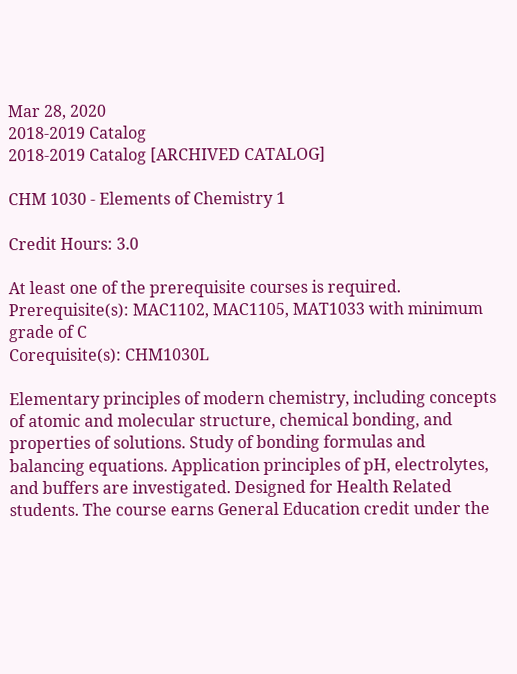Mar 28, 2020
2018-2019 Catalog
2018-2019 Catalog [ARCHIVED CATALOG]

CHM 1030 - Elements of Chemistry 1

Credit Hours: 3.0

At least one of the prerequisite courses is required.
Prerequisite(s): MAC1102, MAC1105, MAT1033 with minimum grade of C
Corequisite(s): CHM1030L

Elementary principles of modern chemistry, including concepts of atomic and molecular structure, chemical bonding, and properties of solutions. Study of bonding formulas and balancing equations. Application principles of pH, electrolytes, and buffers are investigated. Designed for Health Related students. The course earns General Education credit under the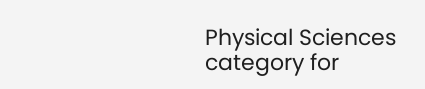Physical Sciences category for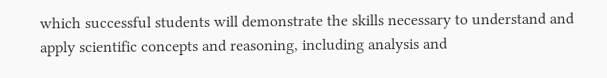which successful students will demonstrate the skills necessary to understand and apply scientific concepts and reasoning, including analysis and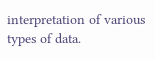interpretation of various types of data.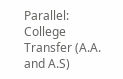Parallel: College Transfer (A.A. and A.S)